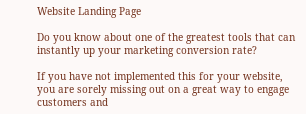Website Landing Page

Do you know about one of the greatest tools that can instantly up your marketing conversion rate?

If you have not implemented this for your website, you are sorely missing out on a great way to engage customers and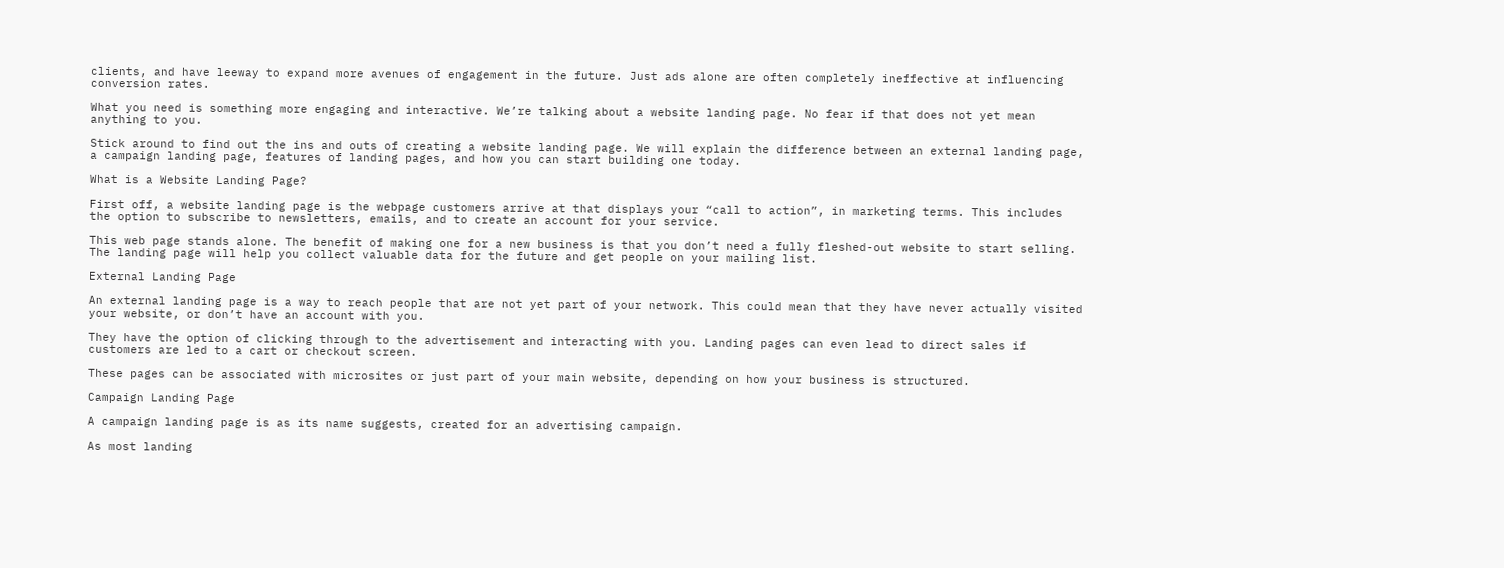clients, and have leeway to expand more avenues of engagement in the future. Just ads alone are often completely ineffective at influencing conversion rates.

What you need is something more engaging and interactive. We’re talking about a website landing page. No fear if that does not yet mean anything to you.

Stick around to find out the ins and outs of creating a website landing page. We will explain the difference between an external landing page, a campaign landing page, features of landing pages, and how you can start building one today.

What is a Website Landing Page?

First off, a website landing page is the webpage customers arrive at that displays your “call to action”, in marketing terms. This includes the option to subscribe to newsletters, emails, and to create an account for your service.

This web page stands alone. The benefit of making one for a new business is that you don’t need a fully fleshed-out website to start selling. The landing page will help you collect valuable data for the future and get people on your mailing list.

External Landing Page

An external landing page is a way to reach people that are not yet part of your network. This could mean that they have never actually visited your website, or don’t have an account with you.

They have the option of clicking through to the advertisement and interacting with you. Landing pages can even lead to direct sales if customers are led to a cart or checkout screen.

These pages can be associated with microsites or just part of your main website, depending on how your business is structured.

Campaign Landing Page

A campaign landing page is as its name suggests, created for an advertising campaign.

As most landing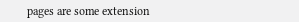pages are some extension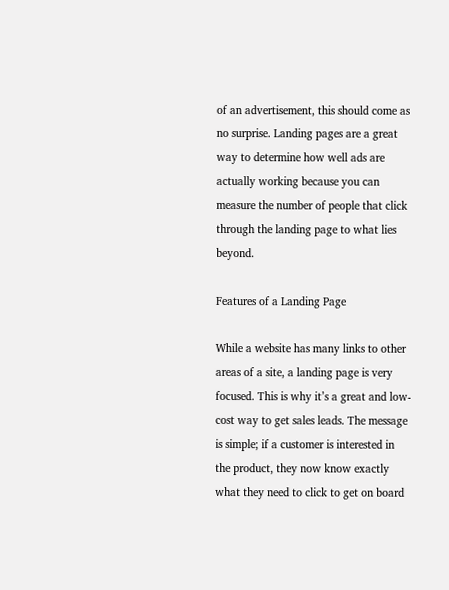of an advertisement, this should come as no surprise. Landing pages are a great way to determine how well ads are actually working because you can measure the number of people that click through the landing page to what lies beyond.

Features of a Landing Page

While a website has many links to other areas of a site, a landing page is very focused. This is why it’s a great and low-cost way to get sales leads. The message is simple; if a customer is interested in the product, they now know exactly what they need to click to get on board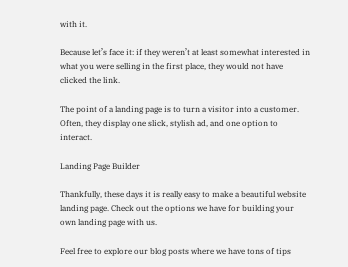with it.

Because let’s face it: if they weren’t at least somewhat interested in what you were selling in the first place, they would not have clicked the link.

The point of a landing page is to turn a visitor into a customer. Often, they display one slick, stylish ad, and one option to interact.

Landing Page Builder

Thankfully, these days it is really easy to make a beautiful website landing page. Check out the options we have for building your own landing page with us.

Feel free to explore our blog posts where we have tons of tips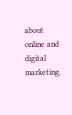about online and digital marketing.